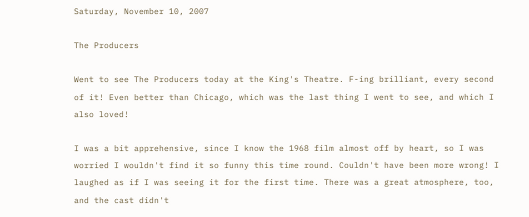Saturday, November 10, 2007

The Producers

Went to see The Producers today at the King's Theatre. F-ing brilliant, every second of it! Even better than Chicago, which was the last thing I went to see, and which I also loved!

I was a bit apprehensive, since I know the 1968 film almost off by heart, so I was worried I wouldn't find it so funny this time round. Couldn't have been more wrong! I laughed as if I was seeing it for the first time. There was a great atmosphere, too, and the cast didn't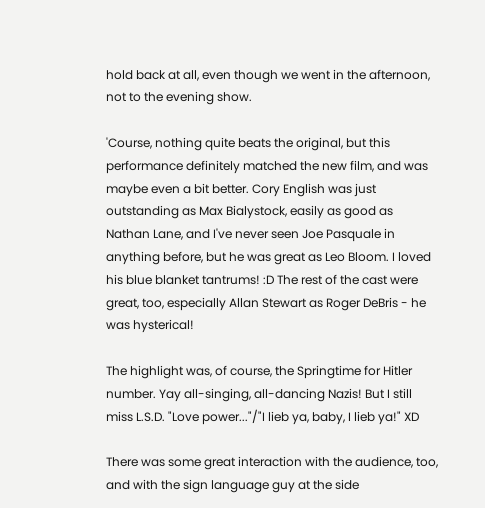hold back at all, even though we went in the afternoon, not to the evening show.

'Course, nothing quite beats the original, but this performance definitely matched the new film, and was maybe even a bit better. Cory English was just outstanding as Max Bialystock, easily as good as Nathan Lane, and I've never seen Joe Pasquale in anything before, but he was great as Leo Bloom. I loved his blue blanket tantrums! :D The rest of the cast were great, too, especially Allan Stewart as Roger DeBris - he was hysterical!

The highlight was, of course, the Springtime for Hitler number. Yay all-singing, all-dancing Nazis! But I still miss L.S.D. "Love power..."/"I lieb ya, baby, I lieb ya!" XD

There was some great interaction with the audience, too, and with the sign language guy at the side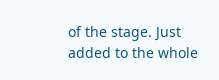of the stage. Just added to the whole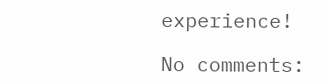experience!

No comments: